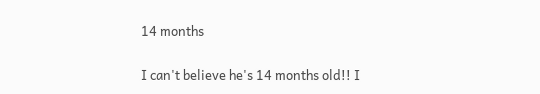14 months

I can't believe he's 14 months old!! I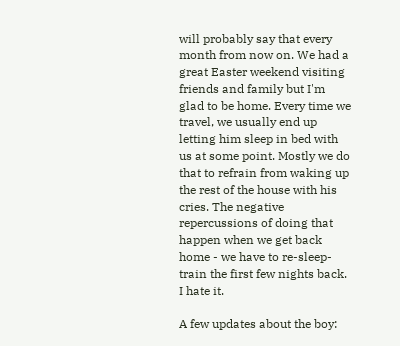will probably say that every month from now on. We had a great Easter weekend visiting friends and family but I'm glad to be home. Every time we travel, we usually end up letting him sleep in bed with us at some point. Mostly we do that to refrain from waking up the rest of the house with his cries. The negative repercussions of doing that happen when we get back home - we have to re-sleep-train the first few nights back. I hate it.

A few updates about the boy: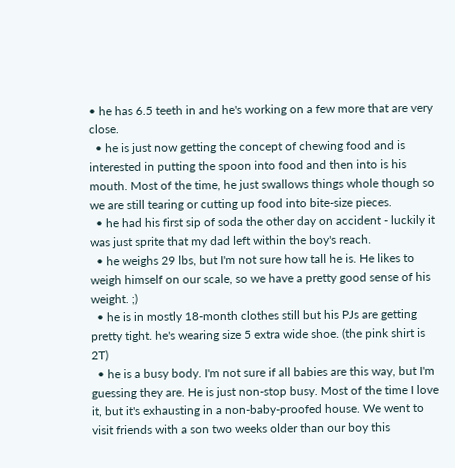• he has 6.5 teeth in and he's working on a few more that are very close.
  • he is just now getting the concept of chewing food and is interested in putting the spoon into food and then into is his mouth. Most of the time, he just swallows things whole though so we are still tearing or cutting up food into bite-size pieces.
  • he had his first sip of soda the other day on accident - luckily it was just sprite that my dad left within the boy's reach.
  • he weighs 29 lbs, but I'm not sure how tall he is. He likes to weigh himself on our scale, so we have a pretty good sense of his weight. ;)
  • he is in mostly 18-month clothes still but his PJs are getting pretty tight. he's wearing size 5 extra wide shoe. (the pink shirt is 2T)
  • he is a busy body. I'm not sure if all babies are this way, but I'm guessing they are. He is just non-stop busy. Most of the time I love it, but it's exhausting in a non-baby-proofed house. We went to visit friends with a son two weeks older than our boy this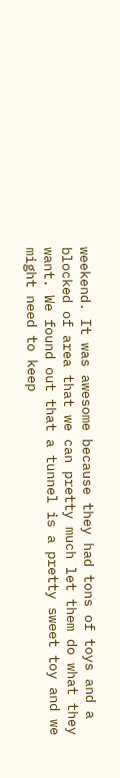weekend. It was awesome because they had tons of toys and a blocked of area that we can pretty much let them do what they want. We found out that a tunnel is a pretty sweet toy and we might need to keep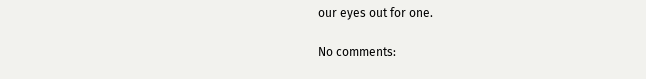our eyes out for one.

No comments: